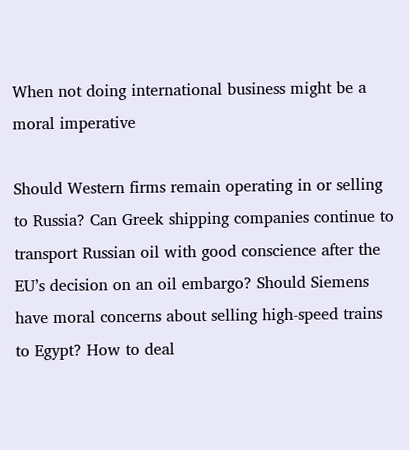When not doing international business might be a moral imperative

Should Western firms remain operating in or selling to Russia? Can Greek shipping companies continue to transport Russian oil with good conscience after the EU’s decision on an oil embargo? Should Siemens have moral concerns about selling high-speed trains to Egypt? How to deal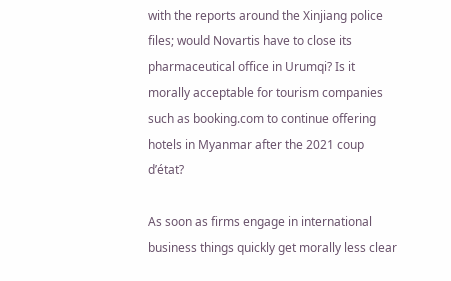with the reports around the Xinjiang police files; would Novartis have to close its pharmaceutical office in Urumqi? Is it morally acceptable for tourism companies such as booking.com to continue offering hotels in Myanmar after the 2021 coup d’état?

As soon as firms engage in international business things quickly get morally less clear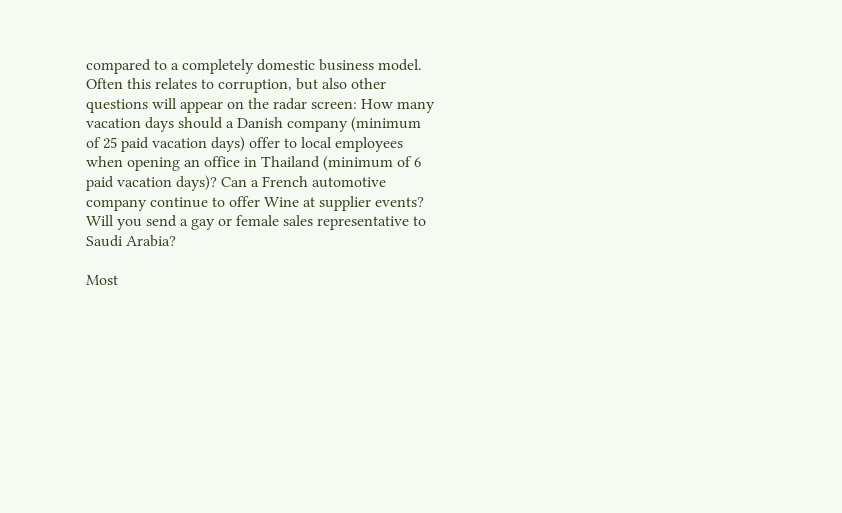compared to a completely domestic business model. Often this relates to corruption, but also other questions will appear on the radar screen: How many vacation days should a Danish company (minimum of 25 paid vacation days) offer to local employees when opening an office in Thailand (minimum of 6 paid vacation days)? Can a French automotive company continue to offer Wine at supplier events? Will you send a gay or female sales representative to Saudi Arabia?

Most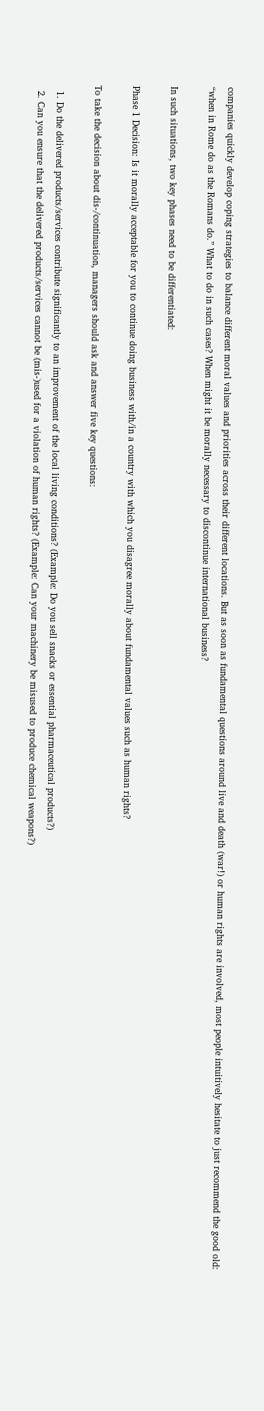companies quickly develop coping strategies to balance different moral values and priorities across their different locations. But as soon as fundamental questions around live and death (war!) or human rights are involved, most people intuitively hesitate to just recommend the good old: “when in Rome do as the Romans do.” What to do in such cases? When might it be morally necessary to discontinue international business?

In such situations, two key phases need to be differentiated:

Phase 1 Decision: Is it morally acceptable for you to continue doing business with/in a country with which you disagree morally about fundamental values such as human rights?

To take the decision about dis-/continuation, managers should ask and answer five key questions:

  1. Do the delivered products/services contribute significantly to an improvement of the local living conditions? (Example: Do you sell snacks or essential pharmaceutical products?)
  2. Can you ensure that the delivered products/services cannot be (mis-)used for a violation of human rights? (Example: Can your machinery be misused to produce chemical weapons?)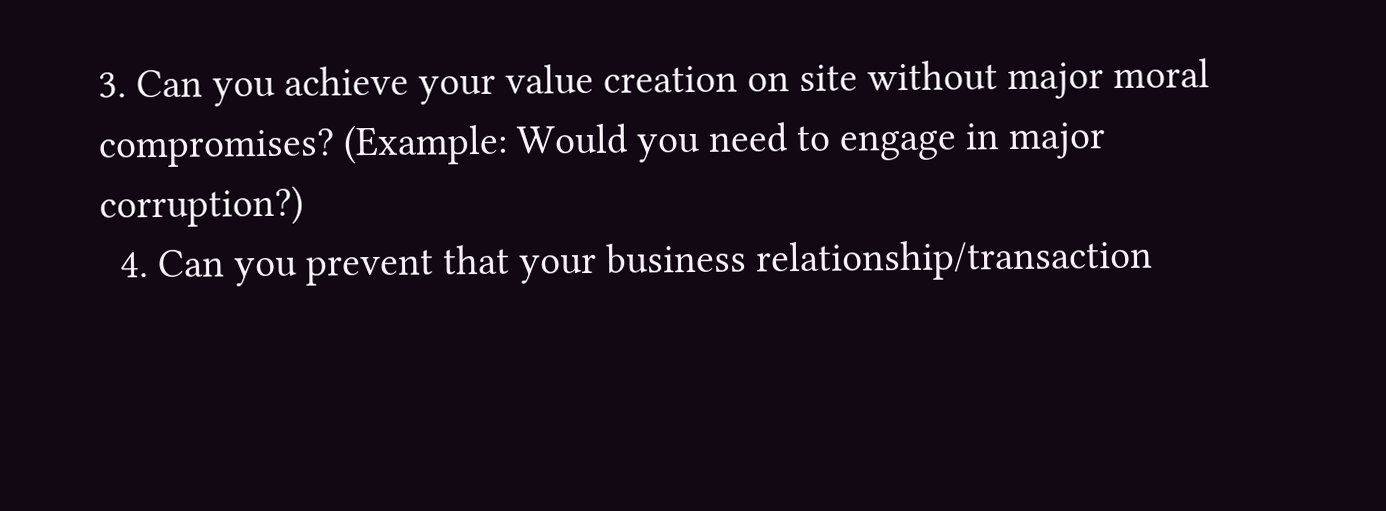3. Can you achieve your value creation on site without major moral compromises? (Example: Would you need to engage in major corruption?)
  4. Can you prevent that your business relationship/transaction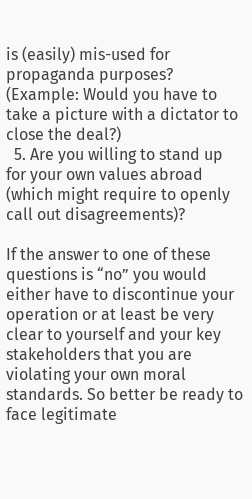is (easily) mis-used for propaganda purposes? (Example: Would you have to take a picture with a dictator to close the deal?)
  5. Are you willing to stand up for your own values abroad (which might require to openly call out disagreements)?

If the answer to one of these questions is “no” you would either have to discontinue your operation or at least be very clear to yourself and your key stakeholders that you are violating your own moral standards. So better be ready to face legitimate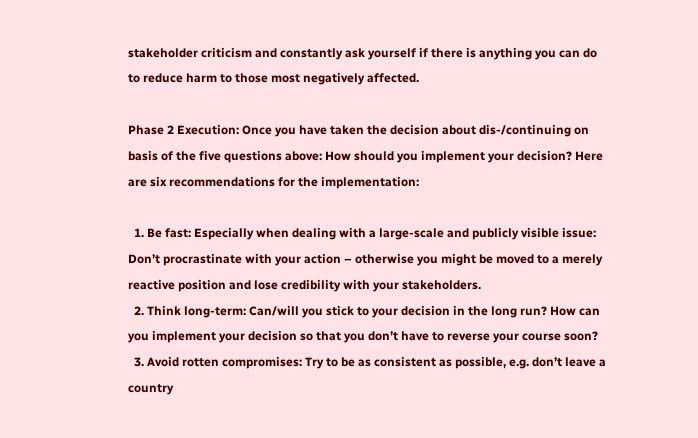stakeholder criticism and constantly ask yourself if there is anything you can do to reduce harm to those most negatively affected.

Phase 2 Execution: Once you have taken the decision about dis-/continuing on basis of the five questions above: How should you implement your decision? Here are six recommendations for the implementation:

  1. Be fast: Especially when dealing with a large-scale and publicly visible issue: Don’t procrastinate with your action – otherwise you might be moved to a merely reactive position and lose credibility with your stakeholders.
  2. Think long-term: Can/will you stick to your decision in the long run? How can you implement your decision so that you don’t have to reverse your course soon?
  3. Avoid rotten compromises: Try to be as consistent as possible, e.g. don’t leave a country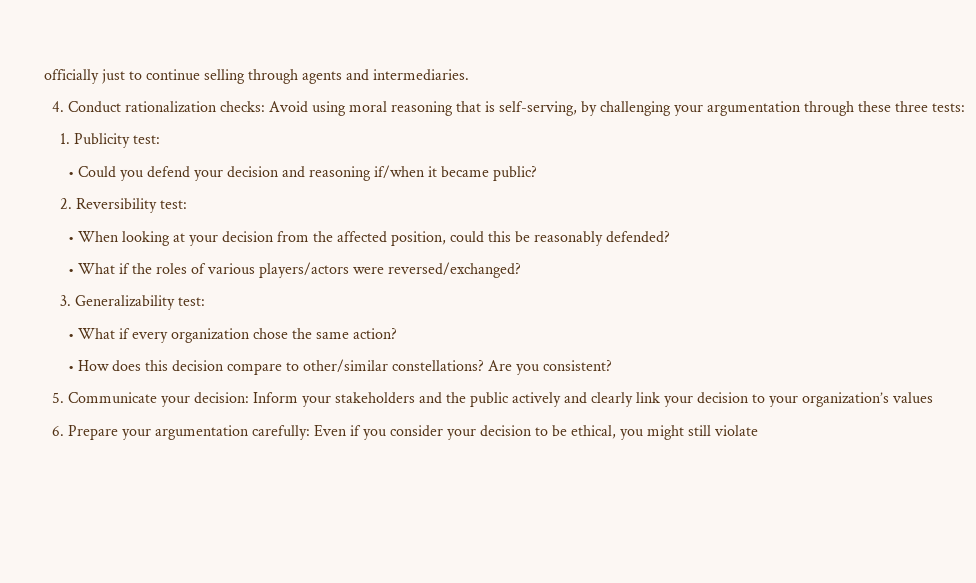officially just to continue selling through agents and intermediaries.
  4. Conduct rationalization checks: Avoid using moral reasoning that is self-serving, by challenging your argumentation through these three tests:
    1. Publicity test:
      • Could you defend your decision and reasoning if/when it became public?
    2. Reversibility test:
      • When looking at your decision from the affected position, could this be reasonably defended?
      • What if the roles of various players/actors were reversed/exchanged?
    3. Generalizability test:
      • What if every organization chose the same action?
      • How does this decision compare to other/similar constellations? Are you consistent?
  5. Communicate your decision: Inform your stakeholders and the public actively and clearly link your decision to your organization’s values
  6. Prepare your argumentation carefully: Even if you consider your decision to be ethical, you might still violate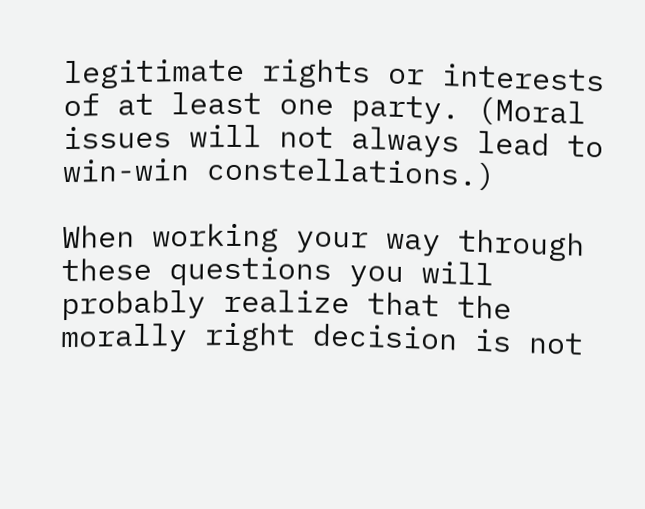legitimate rights or interests of at least one party. (Moral issues will not always lead to win-win constellations.)

When working your way through these questions you will probably realize that the morally right decision is not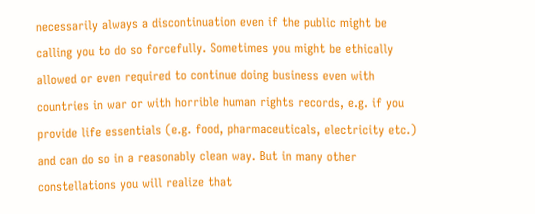necessarily always a discontinuation even if the public might be calling you to do so forcefully. Sometimes you might be ethically allowed or even required to continue doing business even with countries in war or with horrible human rights records, e.g. if you provide life essentials (e.g. food, pharmaceuticals, electricity etc.) and can do so in a reasonably clean way. But in many other constellations you will realize that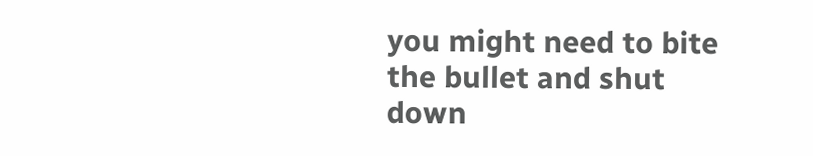you might need to bite the bullet and shut down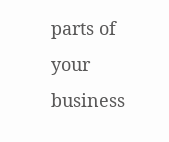parts of your business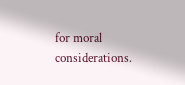for moral considerations.